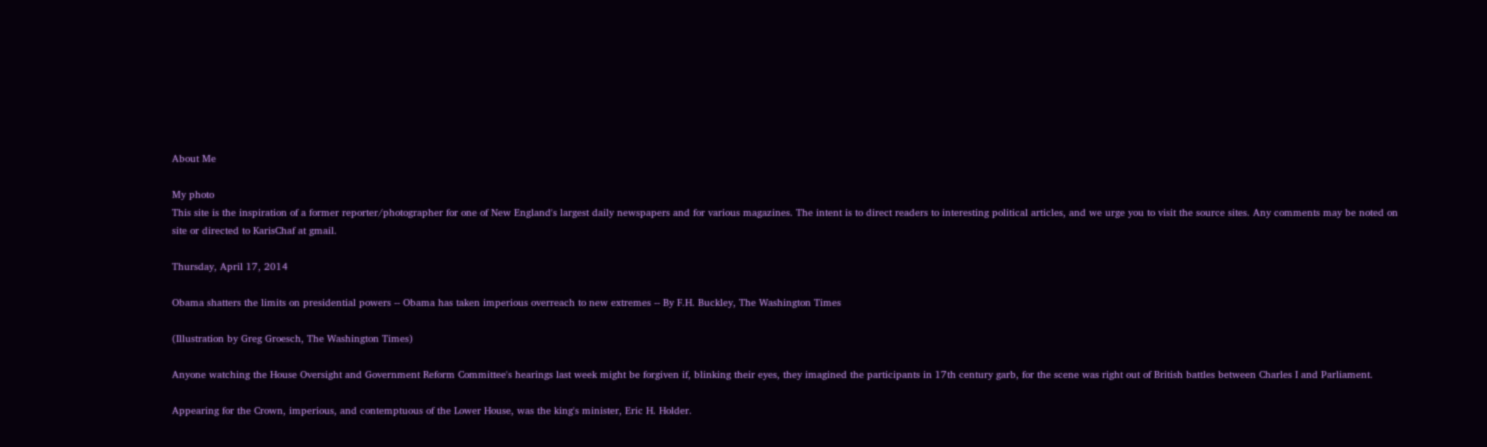About Me

My photo
This site is the inspiration of a former reporter/photographer for one of New England's largest daily newspapers and for various magazines. The intent is to direct readers to interesting political articles, and we urge you to visit the source sites. Any comments may be noted on site or directed to KarisChaf at gmail.

Thursday, April 17, 2014

Obama shatters the limits on presidential powers -- Obama has taken imperious overreach to new extremes -- By F.H. Buckley, The Washington Times

(Illustration by Greg Groesch, The Washington Times)

Anyone watching the House Oversight and Government Reform Committee's hearings last week might be forgiven if, blinking their eyes, they imagined the participants in 17th century garb, for the scene was right out of British battles between Charles I and Parliament.

Appearing for the Crown, imperious, and contemptuous of the Lower House, was the king's minister, Eric H. Holder.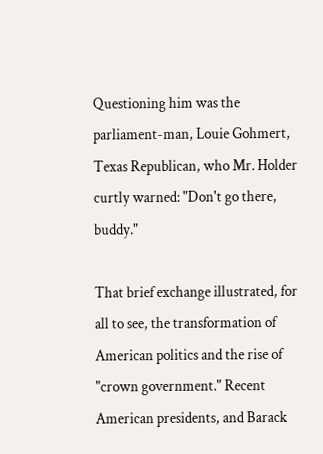Questioning him was the parliament-man, Louie Gohmert, Texas Republican, who Mr. Holder curtly warned: "Don't go there, buddy."

That brief exchange illustrated, for all to see, the transformation of American politics and the rise of "crown government." Recent American presidents, and Barack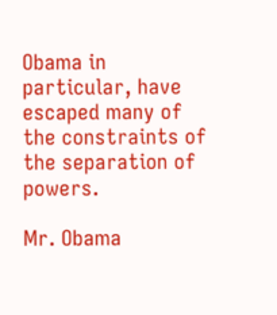Obama in particular, have escaped many of the constraints of the separation of powers.

Mr. Obama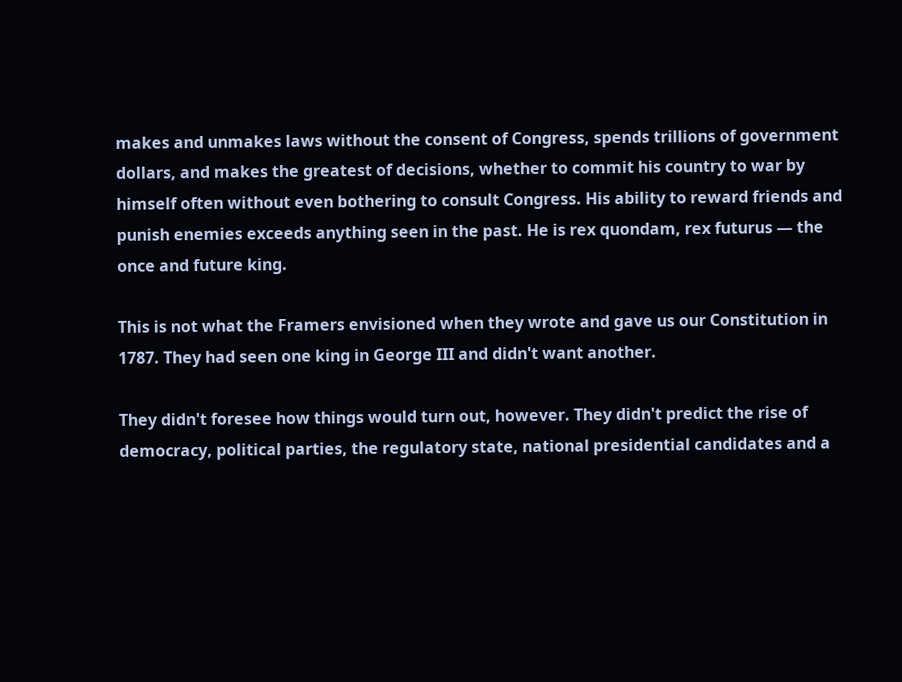makes and unmakes laws without the consent of Congress, spends trillions of government dollars, and makes the greatest of decisions, whether to commit his country to war by himself often without even bothering to consult Congress. His ability to reward friends and punish enemies exceeds anything seen in the past. He is rex quondam, rex futurus — the once and future king.

This is not what the Framers envisioned when they wrote and gave us our Constitution in 1787. They had seen one king in George III and didn't want another.

They didn't foresee how things would turn out, however. They didn't predict the rise of democracy, political parties, the regulatory state, national presidential candidates and a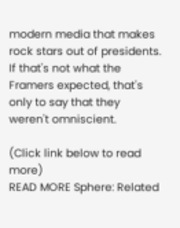modern media that makes rock stars out of presidents. If that's not what the Framers expected, that's only to say that they weren't omniscient.

(Click link below to read more)
READ MORE Sphere: Related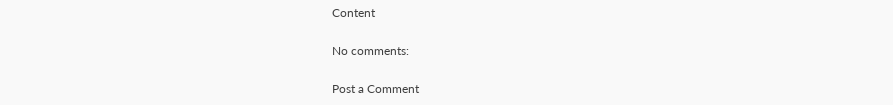Content

No comments:

Post a Comment